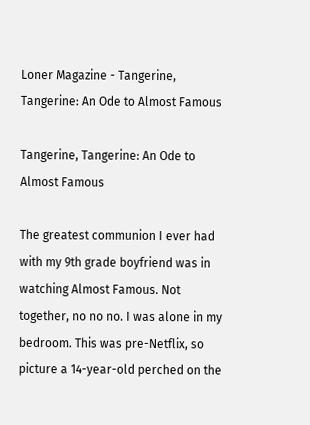Loner Magazine - Tangerine, Tangerine: An Ode to Almost Famous

Tangerine, Tangerine: An Ode to Almost Famous

The greatest communion I ever had with my 9th grade boyfriend was in watching Almost Famous. Not together, no no no. I was alone in my bedroom. This was pre-Netflix, so picture a 14-year-old perched on the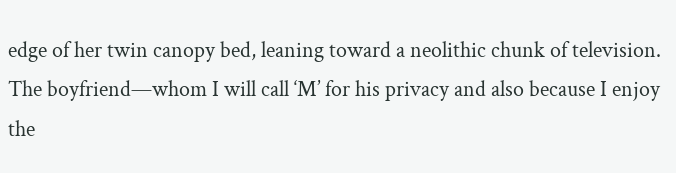edge of her twin canopy bed, leaning toward a neolithic chunk of television. The boyfriend—whom I will call ‘M’ for his privacy and also because I enjoy the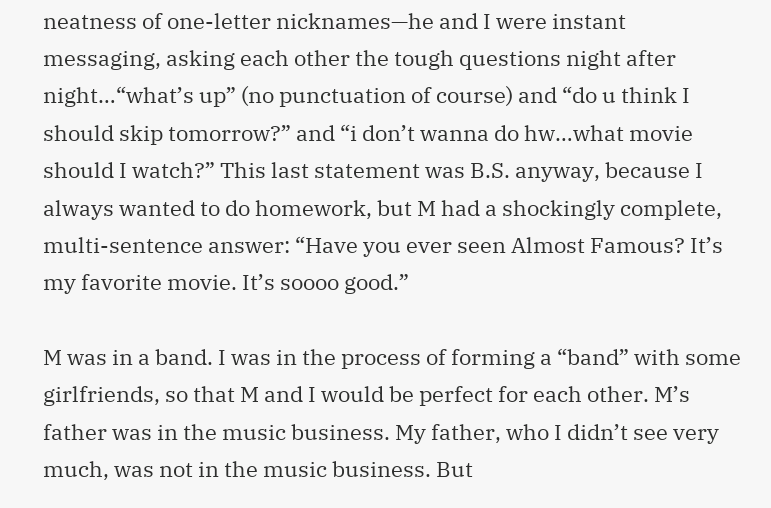neatness of one-letter nicknames—he and I were instant messaging, asking each other the tough questions night after night…“what’s up” (no punctuation of course) and “do u think I should skip tomorrow?” and “i don’t wanna do hw…what movie should I watch?” This last statement was B.S. anyway, because I always wanted to do homework, but M had a shockingly complete, multi-sentence answer: “Have you ever seen Almost Famous? It’s my favorite movie. It’s soooo good.”

M was in a band. I was in the process of forming a “band” with some girlfriends, so that M and I would be perfect for each other. M’s father was in the music business. My father, who I didn’t see very much, was not in the music business. But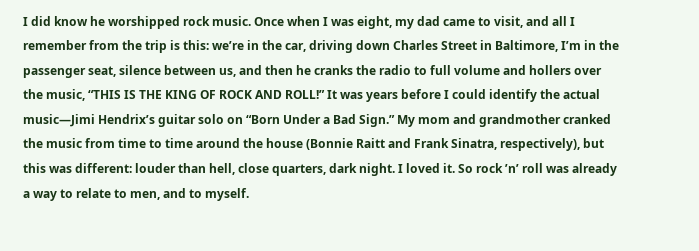I did know he worshipped rock music. Once when I was eight, my dad came to visit, and all I remember from the trip is this: we’re in the car, driving down Charles Street in Baltimore, I’m in the passenger seat, silence between us, and then he cranks the radio to full volume and hollers over the music, “THIS IS THE KING OF ROCK AND ROLL!” It was years before I could identify the actual music—Jimi Hendrix’s guitar solo on “Born Under a Bad Sign.” My mom and grandmother cranked the music from time to time around the house (Bonnie Raitt and Frank Sinatra, respectively), but this was different: louder than hell, close quarters, dark night. I loved it. So rock ’n’ roll was already a way to relate to men, and to myself.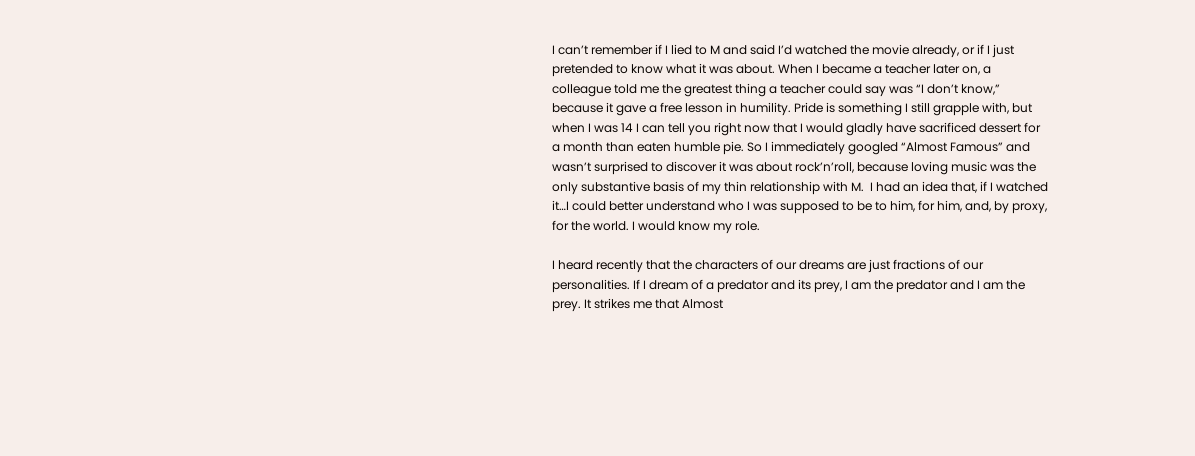I can’t remember if I lied to M and said I’d watched the movie already, or if I just pretended to know what it was about. When I became a teacher later on, a colleague told me the greatest thing a teacher could say was “I don’t know,” because it gave a free lesson in humility. Pride is something I still grapple with, but when I was 14 I can tell you right now that I would gladly have sacrificed dessert for a month than eaten humble pie. So I immediately googled “Almost Famous” and wasn’t surprised to discover it was about rock’n’roll, because loving music was the only substantive basis of my thin relationship with M.  I had an idea that, if I watched it…I could better understand who I was supposed to be to him, for him, and, by proxy, for the world. I would know my role.

I heard recently that the characters of our dreams are just fractions of our personalities. If I dream of a predator and its prey, I am the predator and I am the prey. It strikes me that Almost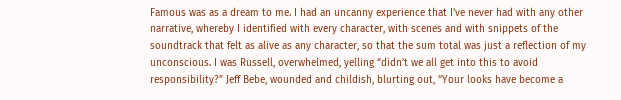Famous was as a dream to me. I had an uncanny experience that I’ve never had with any other narrative, whereby I identified with every character, with scenes and with snippets of the soundtrack that felt as alive as any character, so that the sum total was just a reflection of my unconscious. I was Russell, overwhelmed, yelling “didn’t we all get into this to avoid responsibility?” Jeff Bebe, wounded and childish, blurting out, “Your looks have become a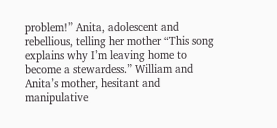problem!” Anita, adolescent and rebellious, telling her mother “This song explains why I’m leaving home to become a stewardess.” William and Anita’s mother, hesitant and manipulative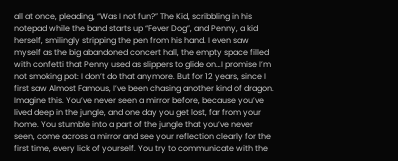all at once, pleading, “Was I not fun?” The Kid, scribbling in his notepad while the band starts up “Fever Dog”, and Penny, a kid herself, smilingly stripping the pen from his hand. I even saw myself as the big abandoned concert hall, the empty space filled with confetti that Penny used as slippers to glide on…I promise I’m not smoking pot: I don’t do that anymore. But for 12 years, since I first saw Almost Famous, I’ve been chasing another kind of dragon. Imagine this. You’ve never seen a mirror before, because you’ve lived deep in the jungle, and one day you get lost, far from your home. You stumble into a part of the jungle that you’ve never seen, come across a mirror and see your reflection clearly for the first time, every lick of yourself. You try to communicate with the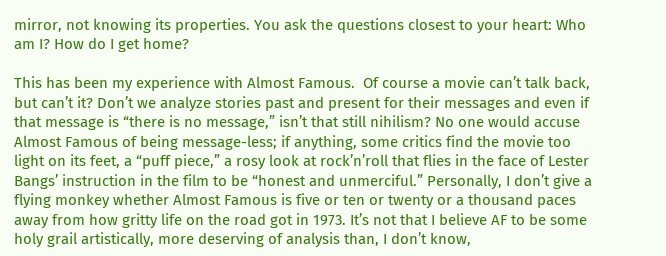mirror, not knowing its properties. You ask the questions closest to your heart: Who am I? How do I get home?

This has been my experience with Almost Famous.  Of course a movie can’t talk back, but can’t it? Don’t we analyze stories past and present for their messages and even if that message is “there is no message,” isn’t that still nihilism? No one would accuse Almost Famous of being message-less; if anything, some critics find the movie too light on its feet, a “puff piece,” a rosy look at rock’n’roll that flies in the face of Lester Bangs’ instruction in the film to be “honest and unmerciful.” Personally, I don’t give a flying monkey whether Almost Famous is five or ten or twenty or a thousand paces away from how gritty life on the road got in 1973. It’s not that I believe AF to be some holy grail artistically, more deserving of analysis than, I don’t know,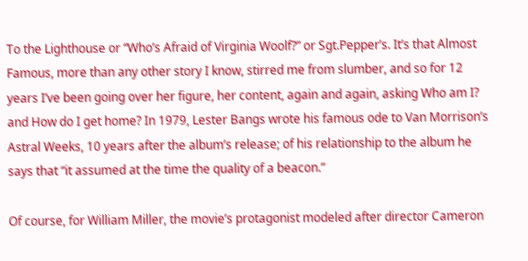To the Lighthouse or “Who’s Afraid of Virginia Woolf?” or Sgt.Pepper’s. It’s that Almost Famous, more than any other story I know, stirred me from slumber, and so for 12 years I’ve been going over her figure, her content, again and again, asking Who am I? and How do I get home? In 1979, Lester Bangs wrote his famous ode to Van Morrison’s Astral Weeks, 10 years after the album’s release; of his relationship to the album he says that “it assumed at the time the quality of a beacon.”

Of course, for William Miller, the movie’s protagonist modeled after director Cameron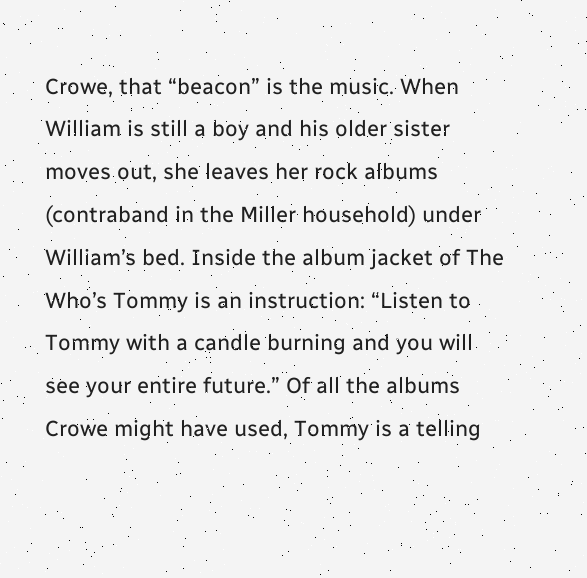Crowe, that “beacon” is the music. When William is still a boy and his older sister moves out, she leaves her rock albums (contraband in the Miller household) under William’s bed. Inside the album jacket of The Who’s Tommy is an instruction: “Listen to Tommy with a candle burning and you will see your entire future.” Of all the albums Crowe might have used, Tommy is a telling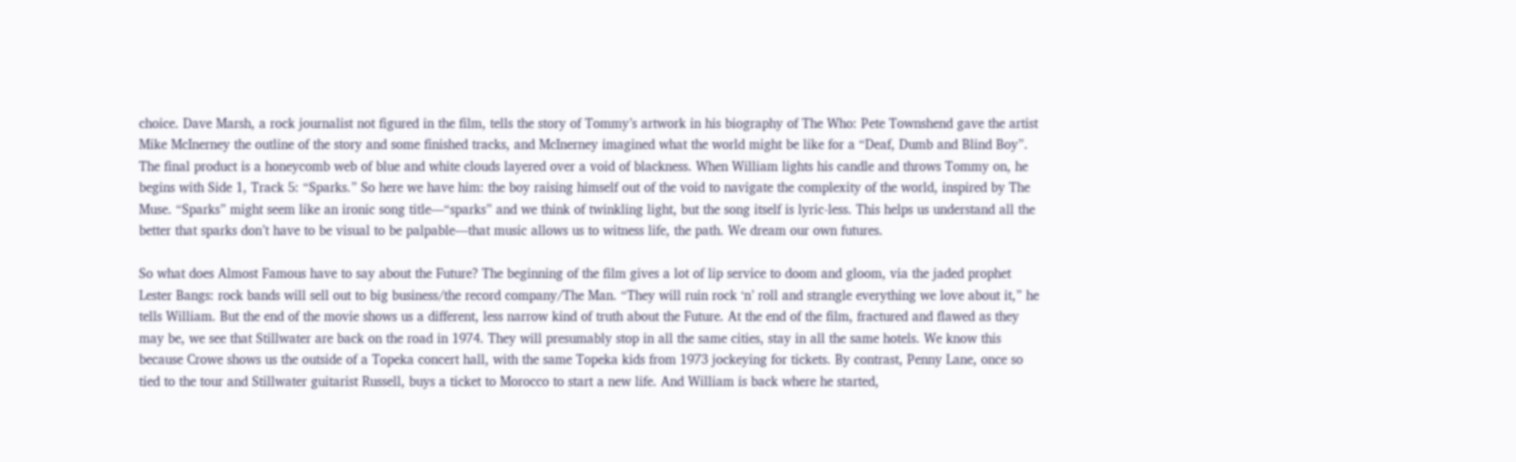choice. Dave Marsh, a rock journalist not figured in the film, tells the story of Tommy’s artwork in his biography of The Who: Pete Townshend gave the artist Mike McInerney the outline of the story and some finished tracks, and McInerney imagined what the world might be like for a “Deaf, Dumb and Blind Boy”. The final product is a honeycomb web of blue and white clouds layered over a void of blackness. When William lights his candle and throws Tommy on, he begins with Side 1, Track 5: “Sparks.” So here we have him: the boy raising himself out of the void to navigate the complexity of the world, inspired by The Muse. “Sparks” might seem like an ironic song title—“sparks” and we think of twinkling light, but the song itself is lyric-less. This helps us understand all the better that sparks don’t have to be visual to be palpable—that music allows us to witness life, the path. We dream our own futures.

So what does Almost Famous have to say about the Future? The beginning of the film gives a lot of lip service to doom and gloom, via the jaded prophet Lester Bangs: rock bands will sell out to big business/the record company/The Man. “They will ruin rock ‘n’ roll and strangle everything we love about it,” he tells William. But the end of the movie shows us a different, less narrow kind of truth about the Future. At the end of the film, fractured and flawed as they may be, we see that Stillwater are back on the road in 1974. They will presumably stop in all the same cities, stay in all the same hotels. We know this because Crowe shows us the outside of a Topeka concert hall, with the same Topeka kids from 1973 jockeying for tickets. By contrast, Penny Lane, once so tied to the tour and Stillwater guitarist Russell, buys a ticket to Morocco to start a new life. And William is back where he started,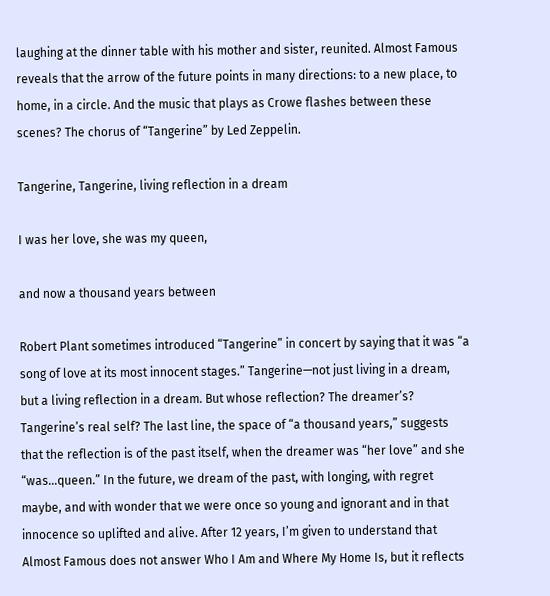laughing at the dinner table with his mother and sister, reunited. Almost Famous reveals that the arrow of the future points in many directions: to a new place, to home, in a circle. And the music that plays as Crowe flashes between these scenes? The chorus of “Tangerine” by Led Zeppelin.

Tangerine, Tangerine, living reflection in a dream

I was her love, she was my queen,

and now a thousand years between

Robert Plant sometimes introduced “Tangerine” in concert by saying that it was “a song of love at its most innocent stages.” Tangerine—not just living in a dream, but a living reflection in a dream. But whose reflection? The dreamer’s? Tangerine’s real self? The last line, the space of “a thousand years,” suggests that the reflection is of the past itself, when the dreamer was “her love” and she “was…queen.” In the future, we dream of the past, with longing, with regret maybe, and with wonder that we were once so young and ignorant and in that innocence so uplifted and alive. After 12 years, I’m given to understand that Almost Famous does not answer Who I Am and Where My Home Is, but it reflects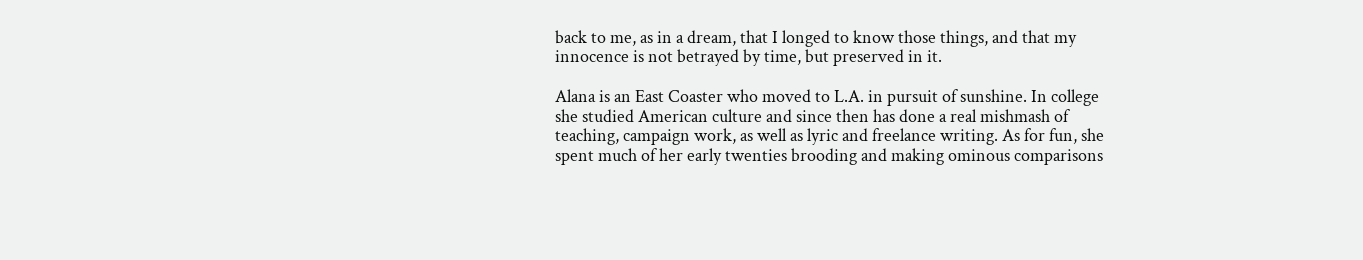back to me, as in a dream, that I longed to know those things, and that my innocence is not betrayed by time, but preserved in it.

Alana is an East Coaster who moved to L.A. in pursuit of sunshine. In college she studied American culture and since then has done a real mishmash of teaching, campaign work, as well as lyric and freelance writing. As for fun, she spent much of her early twenties brooding and making ominous comparisons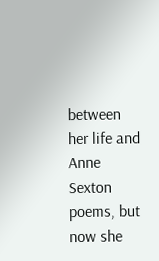between her life and Anne Sexton poems, but now she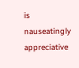is nauseatingly appreciative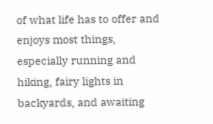of what life has to offer and enjoys most things, especially running and hiking, fairy lights in backyards, and awaiting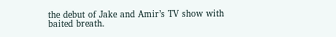the debut of Jake and Amir’s TV show with baited breath.